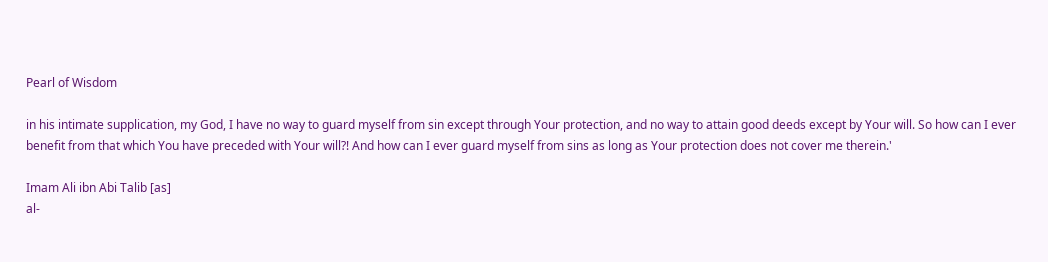Pearl of Wisdom

in his intimate supplication, my God, I have no way to guard myself from sin except through Your protection, and no way to attain good deeds except by Your will. So how can I ever benefit from that which You have preceded with Your will?! And how can I ever guard myself from sins as long as Your protection does not cover me therein.'

Imam Ali ibn Abi Talib [as]
al-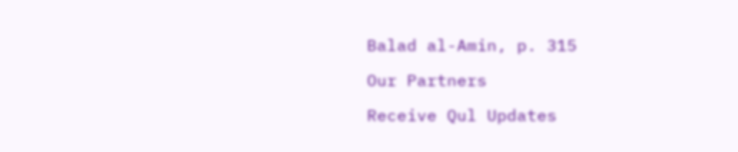Balad al-Amin, p. 315

Our Partners

Receive Qul Updates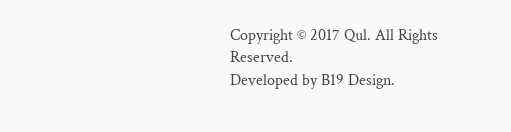Copyright © 2017 Qul. All Rights Reserved.
Developed by B19 Design.